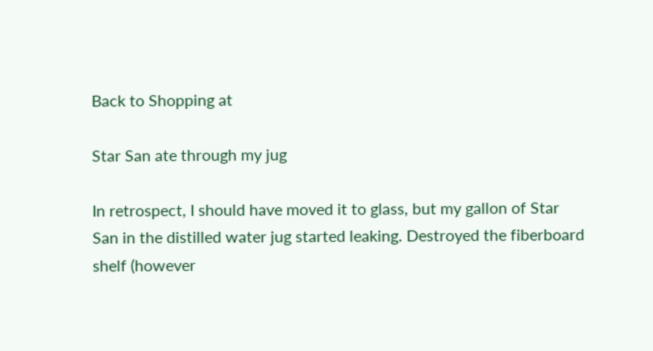Back to Shopping at

Star San ate through my jug

In retrospect, I should have moved it to glass, but my gallon of Star San in the distilled water jug started leaking. Destroyed the fiberboard shelf (however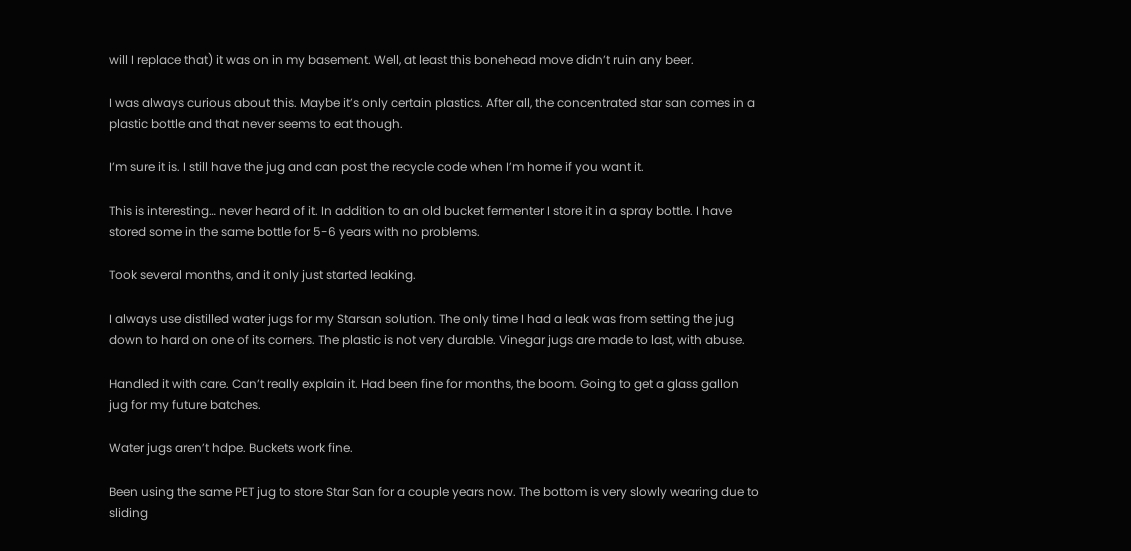will I replace that) it was on in my basement. Well, at least this bonehead move didn’t ruin any beer.

I was always curious about this. Maybe it’s only certain plastics. After all, the concentrated star san comes in a plastic bottle and that never seems to eat though.

I’m sure it is. I still have the jug and can post the recycle code when I’m home if you want it.

This is interesting… never heard of it. In addition to an old bucket fermenter I store it in a spray bottle. I have stored some in the same bottle for 5-6 years with no problems.

Took several months, and it only just started leaking.

I always use distilled water jugs for my Starsan solution. The only time I had a leak was from setting the jug down to hard on one of its corners. The plastic is not very durable. Vinegar jugs are made to last, with abuse.

Handled it with care. Can’t really explain it. Had been fine for months, the boom. Going to get a glass gallon jug for my future batches.

Water jugs aren’t hdpe. Buckets work fine.

Been using the same PET jug to store Star San for a couple years now. The bottom is very slowly wearing due to sliding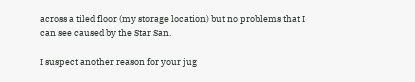across a tiled floor (my storage location) but no problems that I can see caused by the Star San.

I suspect another reason for your jug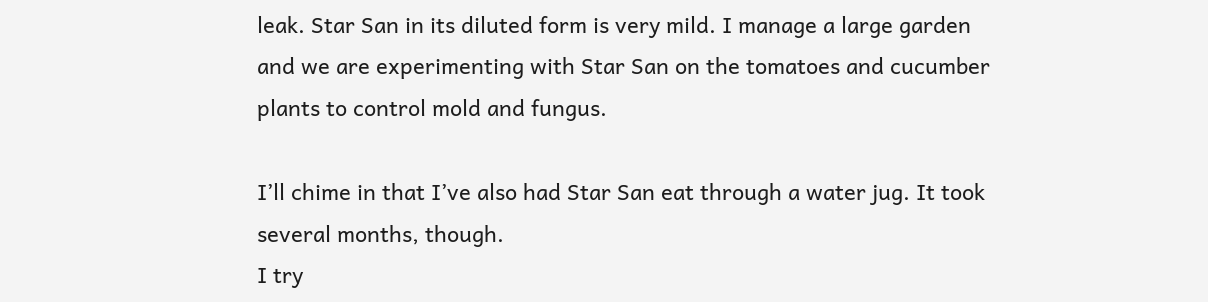leak. Star San in its diluted form is very mild. I manage a large garden and we are experimenting with Star San on the tomatoes and cucumber plants to control mold and fungus.

I’ll chime in that I’ve also had Star San eat through a water jug. It took several months, though.
I try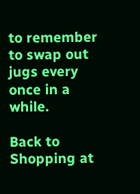to remember to swap out jugs every once in a while.

Back to Shopping at